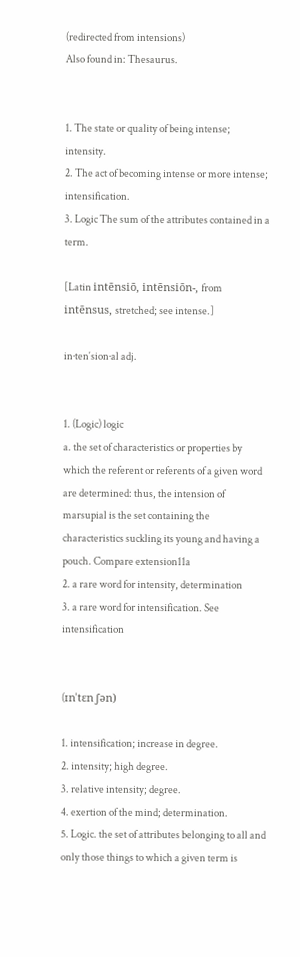(redirected from intensions)
Also found in: Thesaurus.


1. The state or quality of being intense; intensity.
2. The act of becoming intense or more intense; intensification.
3. Logic The sum of the attributes contained in a term.

[Latin intēnsiō, intēnsiōn-, from intēnsus, stretched; see intense.]

in·ten′sion·al adj.


1. (Logic) logic
a. the set of characteristics or properties by which the referent or referents of a given word are determined: thus, the intension of marsupial is the set containing the characteristics suckling its young and having a pouch. Compare extension11a
2. a rare word for intensity, determination
3. a rare word for intensification. See intensification


(ɪnˈtɛn ʃən)

1. intensification; increase in degree.
2. intensity; high degree.
3. relative intensity; degree.
4. exertion of the mind; determination.
5. Logic. the set of attributes belonging to all and only those things to which a given term is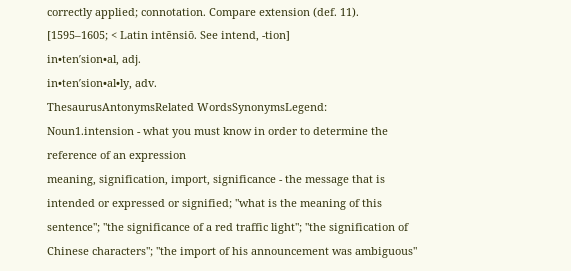correctly applied; connotation. Compare extension (def. 11).
[1595–1605; < Latin intēnsiō. See intend, -tion]
in•ten′sion•al, adj.
in•ten′sion•al•ly, adv.
ThesaurusAntonymsRelated WordsSynonymsLegend:
Noun1.intension - what you must know in order to determine the reference of an expression
meaning, signification, import, significance - the message that is intended or expressed or signified; "what is the meaning of this sentence"; "the significance of a red traffic light"; "the signification of Chinese characters"; "the import of his announcement was ambiguous"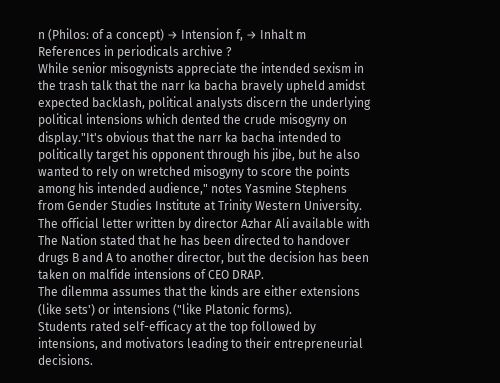n (Philos: of a concept) → Intension f, → Inhalt m
References in periodicals archive ?
While senior misogynists appreciate the intended sexism in the trash talk that the narr ka bacha bravely upheld amidst expected backlash, political analysts discern the underlying political intensions which dented the crude misogyny on display."It's obvious that the narr ka bacha intended to politically target his opponent through his jibe, but he also wanted to rely on wretched misogyny to score the points among his intended audience," notes Yasmine Stephens from Gender Studies Institute at Trinity Western University.
The official letter written by director Azhar Ali available with The Nation stated that he has been directed to handover drugs B and A to another director, but the decision has been taken on malfide intensions of CEO DRAP.
The dilemma assumes that the kinds are either extensions (like sets') or intensions ("like Platonic forms).
Students rated self-efficacy at the top followed by intensions, and motivators leading to their entrepreneurial decisions.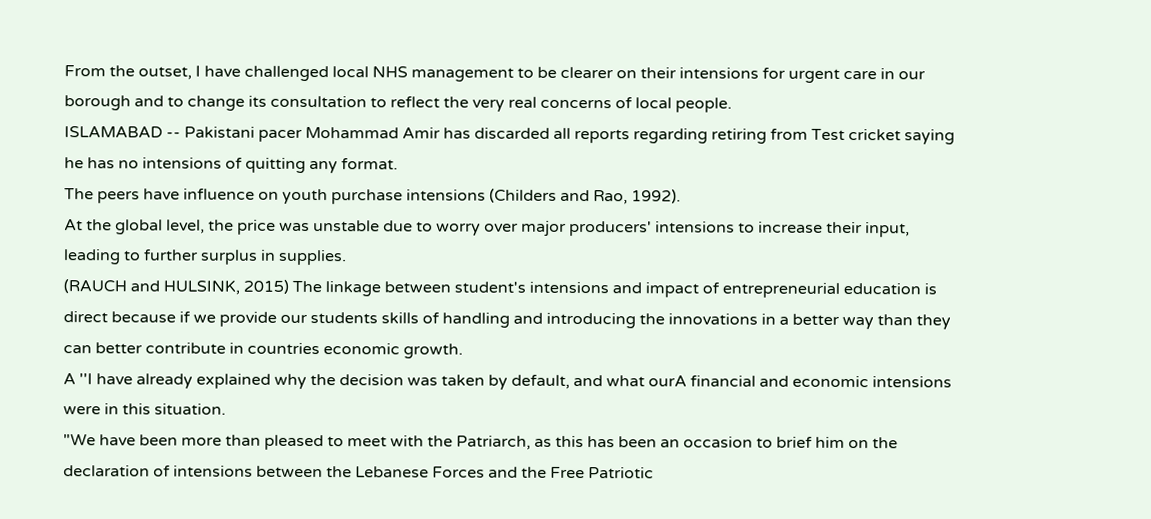From the outset, I have challenged local NHS management to be clearer on their intensions for urgent care in our borough and to change its consultation to reflect the very real concerns of local people.
ISLAMABAD -- Pakistani pacer Mohammad Amir has discarded all reports regarding retiring from Test cricket saying he has no intensions of quitting any format.
The peers have influence on youth purchase intensions (Childers and Rao, 1992).
At the global level, the price was unstable due to worry over major producers' intensions to increase their input, leading to further surplus in supplies.
(RAUCH and HULSINK, 2015) The linkage between student's intensions and impact of entrepreneurial education is direct because if we provide our students skills of handling and introducing the innovations in a better way than they can better contribute in countries economic growth.
A ''I have already explained why the decision was taken by default, and what ourA financial and economic intensions were in this situation.
"We have been more than pleased to meet with the Patriarch, as this has been an occasion to brief him on the declaration of intensions between the Lebanese Forces and the Free Patriotic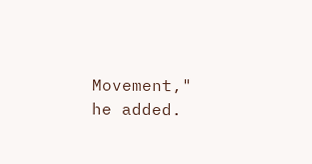Movement," he added.